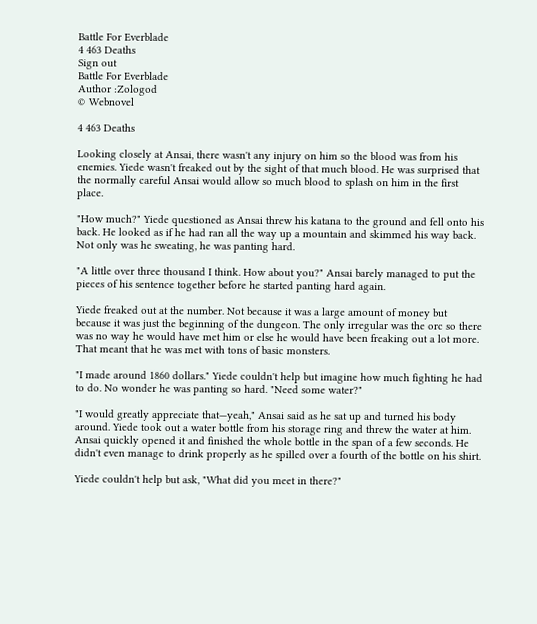Battle For Everblade
4 463 Deaths
Sign out
Battle For Everblade
Author :Zologod
© Webnovel

4 463 Deaths

Looking closely at Ansai, there wasn't any injury on him so the blood was from his enemies. Yiede wasn't freaked out by the sight of that much blood. He was surprised that the normally careful Ansai would allow so much blood to splash on him in the first place.

"How much?" Yiede questioned as Ansai threw his katana to the ground and fell onto his back. He looked as if he had ran all the way up a mountain and skimmed his way back. Not only was he sweating, he was panting hard.

"A little over three thousand I think. How about you?" Ansai barely managed to put the pieces of his sentence together before he started panting hard again.

Yiede freaked out at the number. Not because it was a large amount of money but because it was just the beginning of the dungeon. The only irregular was the orc so there was no way he would have met him or else he would have been freaking out a lot more. That meant that he was met with tons of basic monsters.

"I made around 1860 dollars." Yiede couldn't help but imagine how much fighting he had to do. No wonder he was panting so hard. "Need some water?"

"I would greatly appreciate that—yeah," Ansai said as he sat up and turned his body around. Yiede took out a water bottle from his storage ring and threw the water at him. Ansai quickly opened it and finished the whole bottle in the span of a few seconds. He didn't even manage to drink properly as he spilled over a fourth of the bottle on his shirt.

Yiede couldn't help but ask, "What did you meet in there?"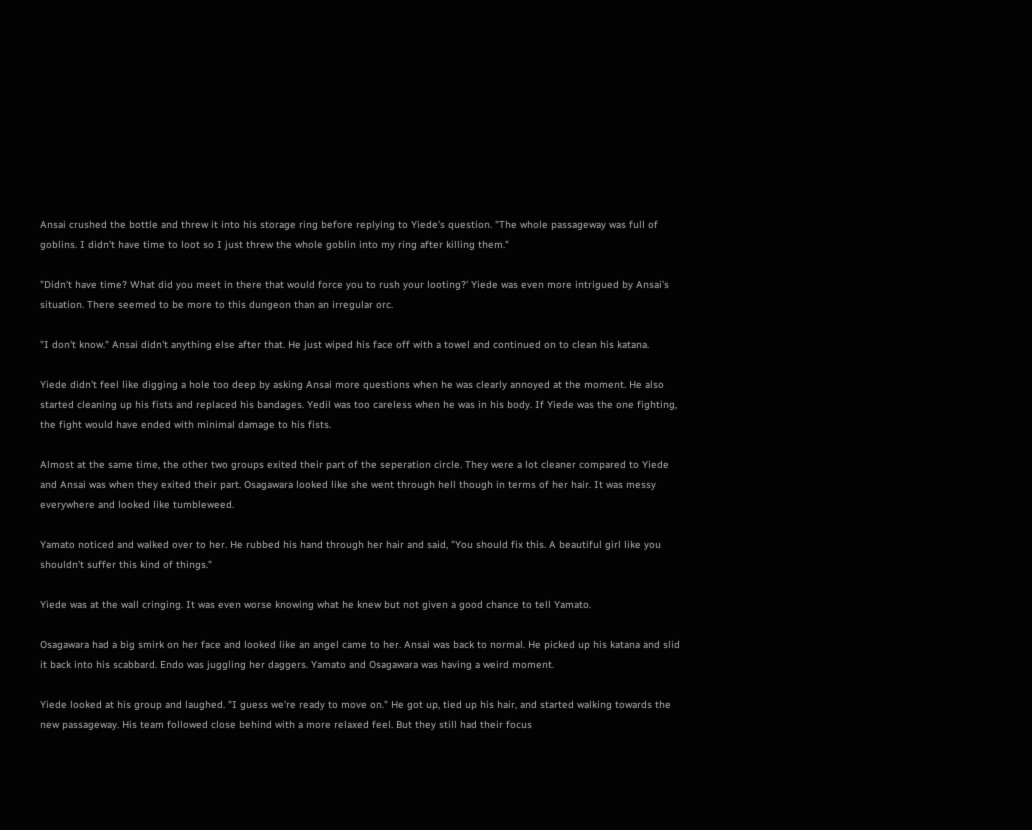Ansai crushed the bottle and threw it into his storage ring before replying to Yiede's question. "The whole passageway was full of goblins. I didn't have time to loot so I just threw the whole goblin into my ring after killing them."

"Didn't have time? What did you meet in there that would force you to rush your looting?' Yiede was even more intrigued by Ansai's situation. There seemed to be more to this dungeon than an irregular orc.

"I don't know." Ansai didn't anything else after that. He just wiped his face off with a towel and continued on to clean his katana.

Yiede didn't feel like digging a hole too deep by asking Ansai more questions when he was clearly annoyed at the moment. He also started cleaning up his fists and replaced his bandages. Yedil was too careless when he was in his body. If Yiede was the one fighting, the fight would have ended with minimal damage to his fists.

Almost at the same time, the other two groups exited their part of the seperation circle. They were a lot cleaner compared to Yiede and Ansai was when they exited their part. Osagawara looked like she went through hell though in terms of her hair. It was messy everywhere and looked like tumbleweed.

Yamato noticed and walked over to her. He rubbed his hand through her hair and said, "You should fix this. A beautiful girl like you shouldn't suffer this kind of things."

Yiede was at the wall cringing. It was even worse knowing what he knew but not given a good chance to tell Yamato.

Osagawara had a big smirk on her face and looked like an angel came to her. Ansai was back to normal. He picked up his katana and slid it back into his scabbard. Endo was juggling her daggers. Yamato and Osagawara was having a weird moment.

Yiede looked at his group and laughed. "I guess we're ready to move on." He got up, tied up his hair, and started walking towards the new passageway. His team followed close behind with a more relaxed feel. But they still had their focus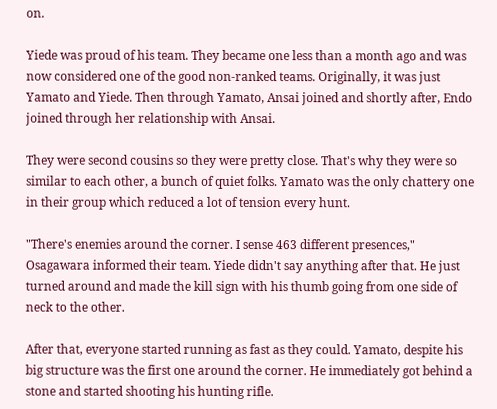on.

Yiede was proud of his team. They became one less than a month ago and was now considered one of the good non-ranked teams. Originally, it was just Yamato and Yiede. Then through Yamato, Ansai joined and shortly after, Endo joined through her relationship with Ansai.

They were second cousins so they were pretty close. That's why they were so similar to each other, a bunch of quiet folks. Yamato was the only chattery one in their group which reduced a lot of tension every hunt.

"There's enemies around the corner. I sense 463 different presences," Osagawara informed their team. Yiede didn't say anything after that. He just turned around and made the kill sign with his thumb going from one side of neck to the other.

After that, everyone started running as fast as they could. Yamato, despite his big structure was the first one around the corner. He immediately got behind a stone and started shooting his hunting rifle.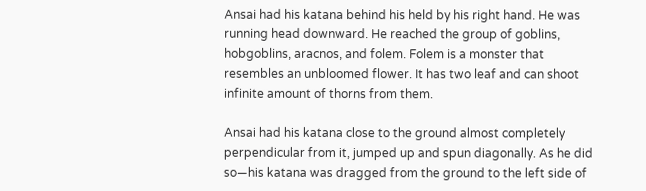Ansai had his katana behind his held by his right hand. He was running head downward. He reached the group of goblins, hobgoblins, aracnos, and folem. Folem is a monster that resembles an unbloomed flower. It has two leaf and can shoot infinite amount of thorns from them.

Ansai had his katana close to the ground almost completely perpendicular from it, jumped up and spun diagonally. As he did so—his katana was dragged from the ground to the left side of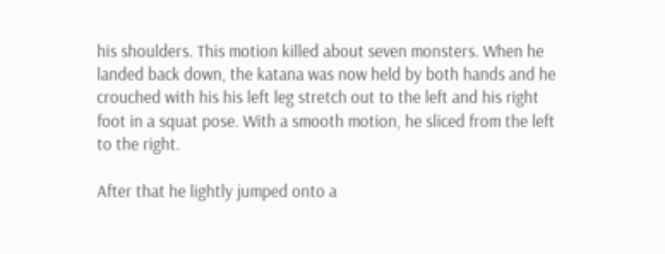his shoulders. This motion killed about seven monsters. When he landed back down, the katana was now held by both hands and he crouched with his his left leg stretch out to the left and his right foot in a squat pose. With a smooth motion, he sliced from the left to the right.

After that he lightly jumped onto a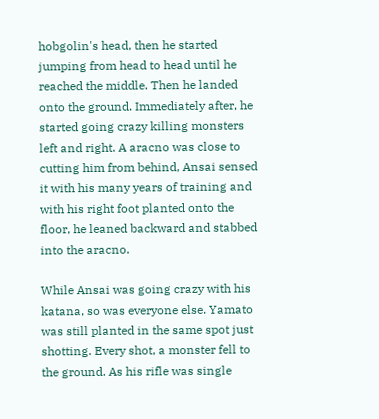hobgolin's head, then he started jumping from head to head until he reached the middle. Then he landed onto the ground. Immediately after, he started going crazy killing monsters left and right. A aracno was close to cutting him from behind, Ansai sensed it with his many years of training and with his right foot planted onto the floor, he leaned backward and stabbed into the aracno.

While Ansai was going crazy with his katana, so was everyone else. Yamato was still planted in the same spot just shotting. Every shot, a monster fell to the ground. As his rifle was single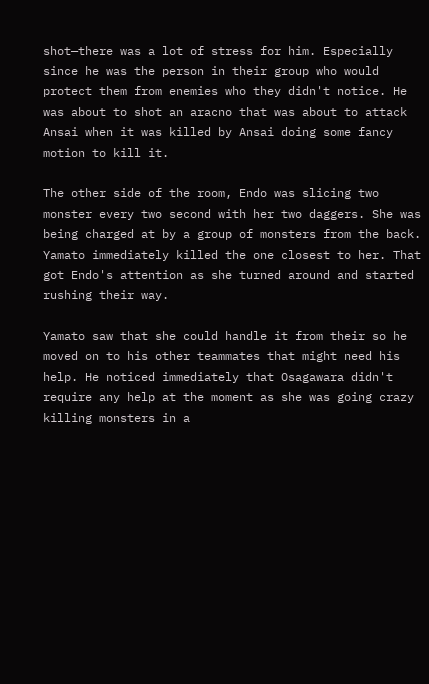shot—there was a lot of stress for him. Especially since he was the person in their group who would protect them from enemies who they didn't notice. He was about to shot an aracno that was about to attack Ansai when it was killed by Ansai doing some fancy motion to kill it.

The other side of the room, Endo was slicing two monster every two second with her two daggers. She was being charged at by a group of monsters from the back. Yamato immediately killed the one closest to her. That got Endo's attention as she turned around and started rushing their way.

Yamato saw that she could handle it from their so he moved on to his other teammates that might need his help. He noticed immediately that Osagawara didn't require any help at the moment as she was going crazy killing monsters in a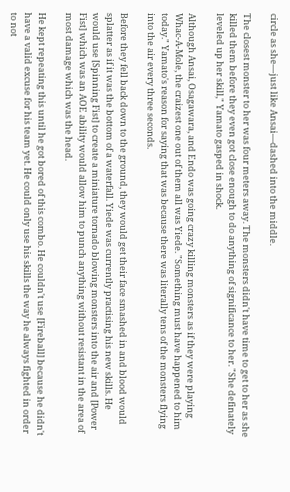circle as she—just like Ansai—dashed into the middle.

The closest monster to her was four meters away. The monsters didn't have time to get to her as she killed them before they even got close enough to do anything of significance to her. "She definately leveled up her skill," Yamato gasped in shock.

Although Ansai, Osagawara, and Endo was going crazy killing monsters as if they were playing Whac-A-Mole, the craizest one out of them all was Yiede. "Something must have happened to him today." Yamato's reason for saying that was because there was literally tens of the monsters flying into the air every three seconds.

Before they fell back down to the ground, they would get their face smashed in and blood would splatter as if it was the bottom of a waterfall. Yiede was currently practising his new skills. He would use [Spinning Fist] to create a miniature tornado blowing monsters into the air and [Power Fist] which was an AOE ability would allow him to punch anything without resistant in the area of most damage which was the head.

He kept repeating this until he got bored of this combo. He couldn't use [Fireball] because he didn't have a valid excuse for his team yet. He could only use his skills the way he always fighted in order to not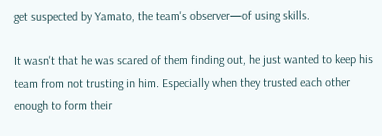get suspected by Yamato, the team's observer—of using skills.

It wasn't that he was scared of them finding out, he just wanted to keep his team from not trusting in him. Especially when they trusted each other enough to form their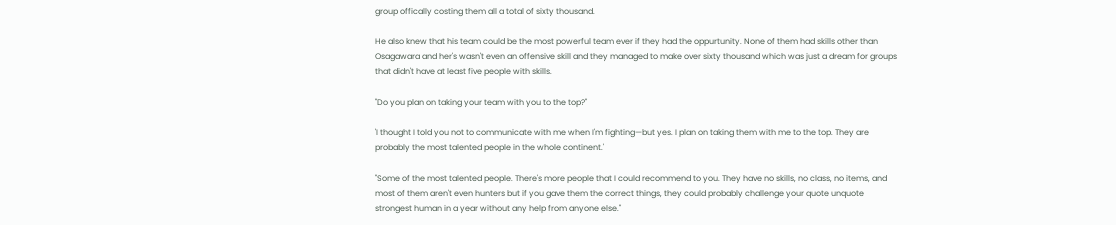group offically costing them all a total of sixty thousand.

He also knew that his team could be the most powerful team ever if they had the oppurtunity. None of them had skills other than Osagawara and her's wasn't even an offensive skill and they managed to make over sixty thousand which was just a dream for groups that didn't have at least five people with skills.

"Do you plan on taking your team with you to the top?"

'I thought I told you not to communicate with me when I'm fighting—but yes. I plan on taking them with me to the top. They are probably the most talented people in the whole continent.'

"Some of the most talented people. There's more people that I could recommend to you. They have no skills, no class, no items, and most of them aren't even hunters but if you gave them the correct things, they could probably challenge your quote unquote strongest human in a year without any help from anyone else."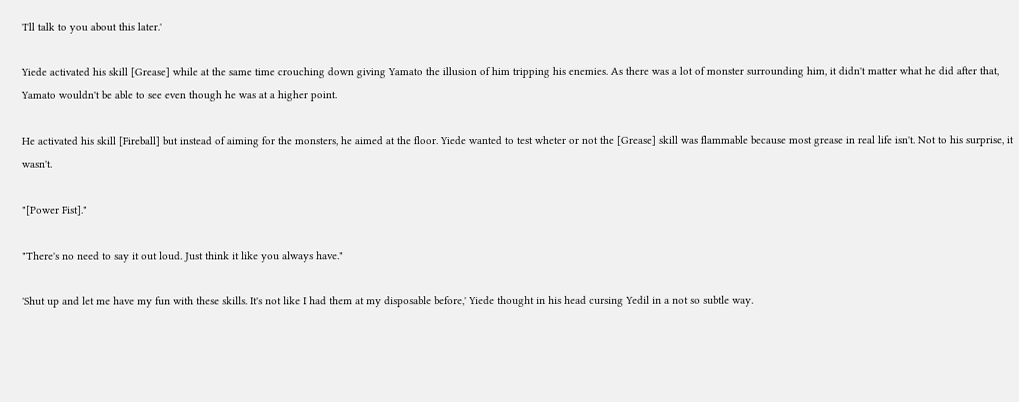'I'll talk to you about this later.'

Yiede activated his skill [Grease] while at the same time crouching down giving Yamato the illusion of him tripping his enemies. As there was a lot of monster surrounding him, it didn't matter what he did after that, Yamato wouldn't be able to see even though he was at a higher point.

He activated his skill [Fireball] but instead of aiming for the monsters, he aimed at the floor. Yiede wanted to test wheter or not the [Grease] skill was flammable because most grease in real life isn't. Not to his surprise, it wasn't.

"[Power Fist]."

"There's no need to say it out loud. Just think it like you always have."

'Shut up and let me have my fun with these skills. It's not like I had them at my disposable before,' Yiede thought in his head cursing Yedil in a not so subtle way.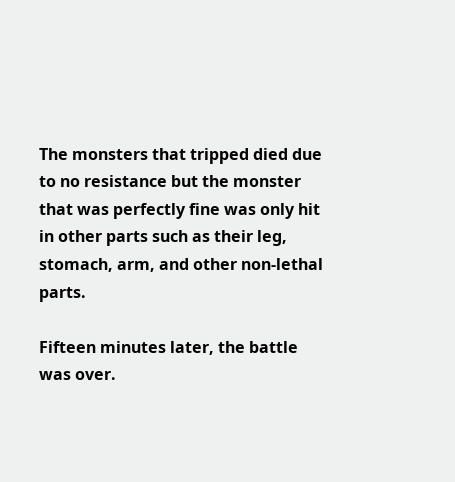The monsters that tripped died due to no resistance but the monster that was perfectly fine was only hit in other parts such as their leg, stomach, arm, and other non-lethal parts.

Fifteen minutes later, the battle was over.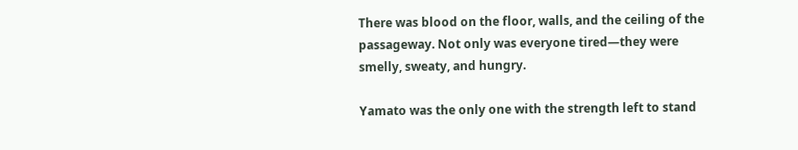There was blood on the floor, walls, and the ceiling of the passageway. Not only was everyone tired—they were smelly, sweaty, and hungry.

Yamato was the only one with the strength left to stand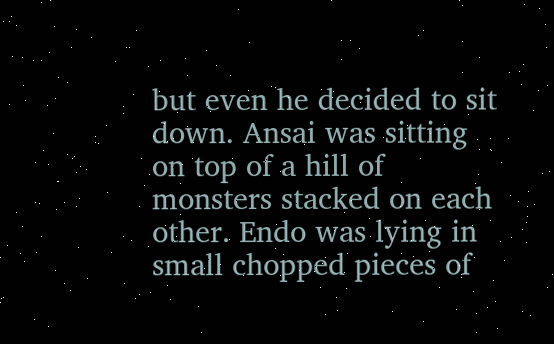but even he decided to sit down. Ansai was sitting on top of a hill of monsters stacked on each other. Endo was lying in small chopped pieces of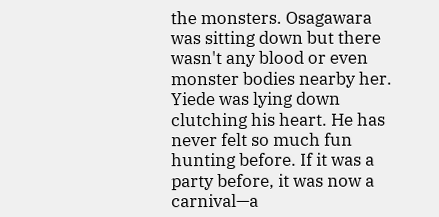the monsters. Osagawara was sitting down but there wasn't any blood or even monster bodies nearby her. Yiede was lying down clutching his heart. He has never felt so much fun hunting before. If it was a party before, it was now a carnival—a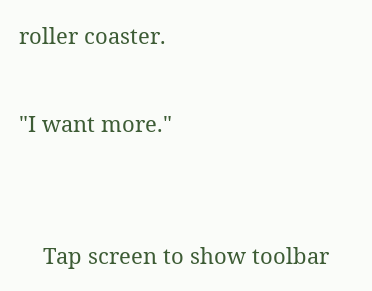roller coaster.

"I want more."


    Tap screen to show toolbar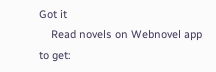Got it
    Read novels on Webnovel app to get: